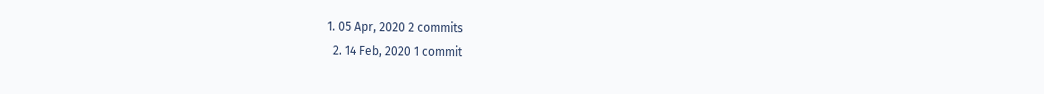1. 05 Apr, 2020 2 commits
  2. 14 Feb, 2020 1 commit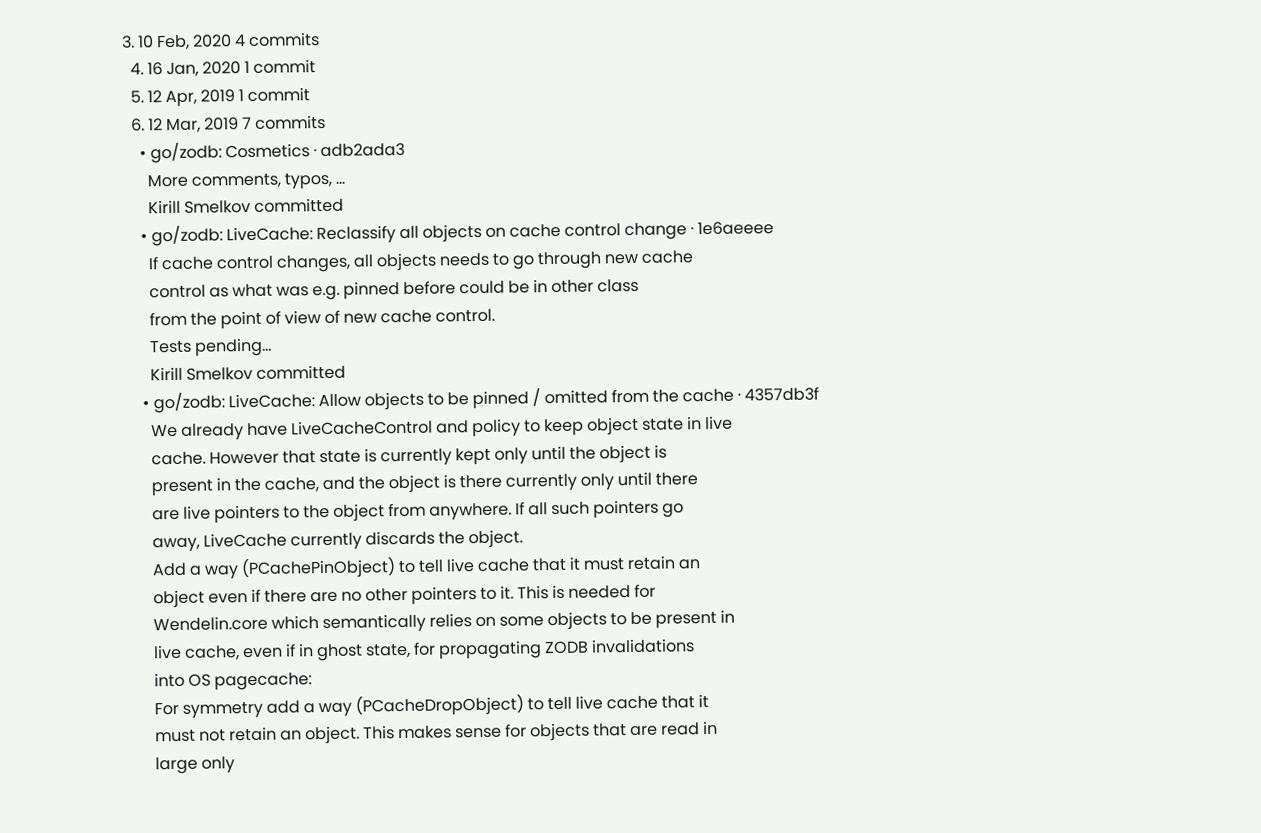3. 10 Feb, 2020 4 commits
  4. 16 Jan, 2020 1 commit
  5. 12 Apr, 2019 1 commit
  6. 12 Mar, 2019 7 commits
    • go/zodb: Cosmetics · adb2ada3
      More comments, typos, ...
      Kirill Smelkov committed
    • go/zodb: LiveCache: Reclassify all objects on cache control change · 1e6aeeee
      If cache control changes, all objects needs to go through new cache
      control as what was e.g. pinned before could be in other class
      from the point of view of new cache control.
      Tests pending...
      Kirill Smelkov committed
    • go/zodb: LiveCache: Allow objects to be pinned / omitted from the cache · 4357db3f
      We already have LiveCacheControl and policy to keep object state in live
      cache. However that state is currently kept only until the object is
      present in the cache, and the object is there currently only until there
      are live pointers to the object from anywhere. If all such pointers go
      away, LiveCache currently discards the object.
      Add a way (PCachePinObject) to tell live cache that it must retain an
      object even if there are no other pointers to it. This is needed for
      Wendelin.core which semantically relies on some objects to be present in
      live cache, even if in ghost state, for propagating ZODB invalidations
      into OS pagecache:
      For symmetry add a way (PCacheDropObject) to tell live cache that it
      must not retain an object. This makes sense for objects that are read in
      large only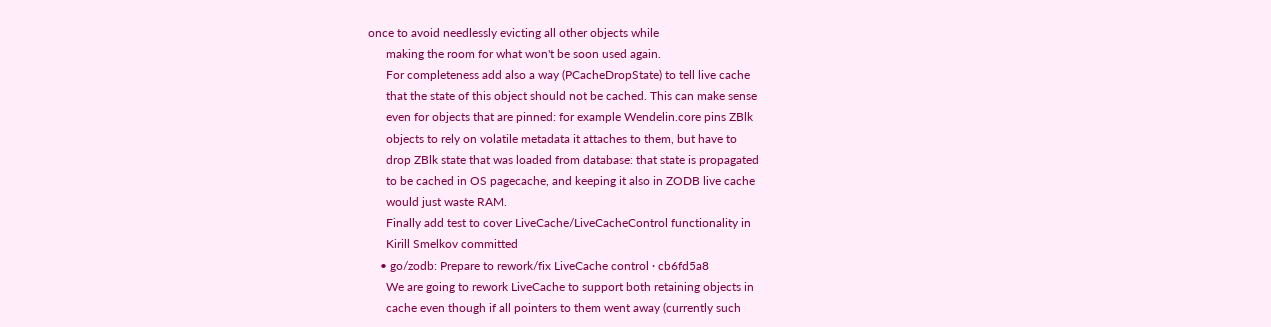once to avoid needlessly evicting all other objects while
      making the room for what won't be soon used again.
      For completeness add also a way (PCacheDropState) to tell live cache
      that the state of this object should not be cached. This can make sense
      even for objects that are pinned: for example Wendelin.core pins ZBlk
      objects to rely on volatile metadata it attaches to them, but have to
      drop ZBlk state that was loaded from database: that state is propagated
      to be cached in OS pagecache, and keeping it also in ZODB live cache
      would just waste RAM.
      Finally add test to cover LiveCache/LiveCacheControl functionality in
      Kirill Smelkov committed
    • go/zodb: Prepare to rework/fix LiveCache control · cb6fd5a8
      We are going to rework LiveCache to support both retaining objects in
      cache even though if all pointers to them went away (currently such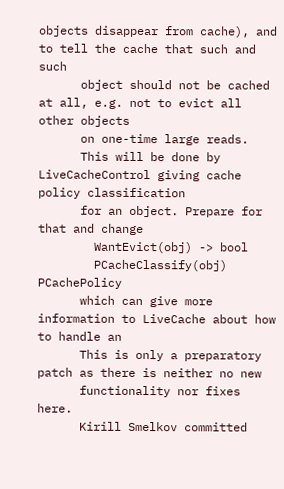objects disappear from cache), and to tell the cache that such and such
      object should not be cached at all, e.g. not to evict all other objects
      on one-time large reads.
      This will be done by LiveCacheControl giving cache policy classification
      for an object. Prepare for that and change
        WantEvict(obj) -> bool
        PCacheClassify(obj) PCachePolicy
      which can give more information to LiveCache about how to handle an
      This is only a preparatory patch as there is neither no new
      functionality nor fixes here.
      Kirill Smelkov committed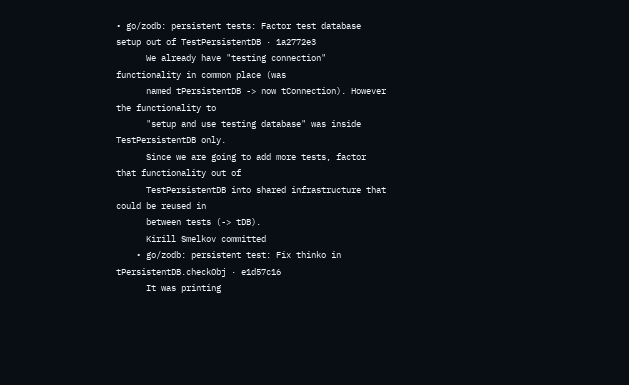• go/zodb: persistent tests: Factor test database setup out of TestPersistentDB · 1a2772e3
      We already have "testing connection" functionality in common place (was
      named tPersistentDB -> now tConnection). However the functionality to
      "setup and use testing database" was inside TestPersistentDB only.
      Since we are going to add more tests, factor that functionality out of
      TestPersistentDB into shared infrastructure that could be reused in
      between tests (-> tDB).
      Kirill Smelkov committed
    • go/zodb: persistent test: Fix thinko in tPersistentDB.checkObj · e1d57c16
      It was printing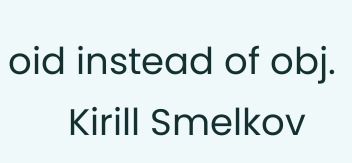oid instead of obj.
      Kirill Smelkov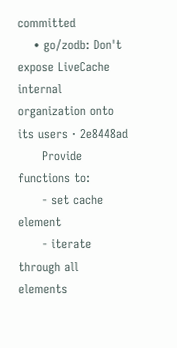committed
    • go/zodb: Don't expose LiveCache internal organization onto its users · 2e8448ad
      Provide functions to:
      - set cache element
      - iterate through all elements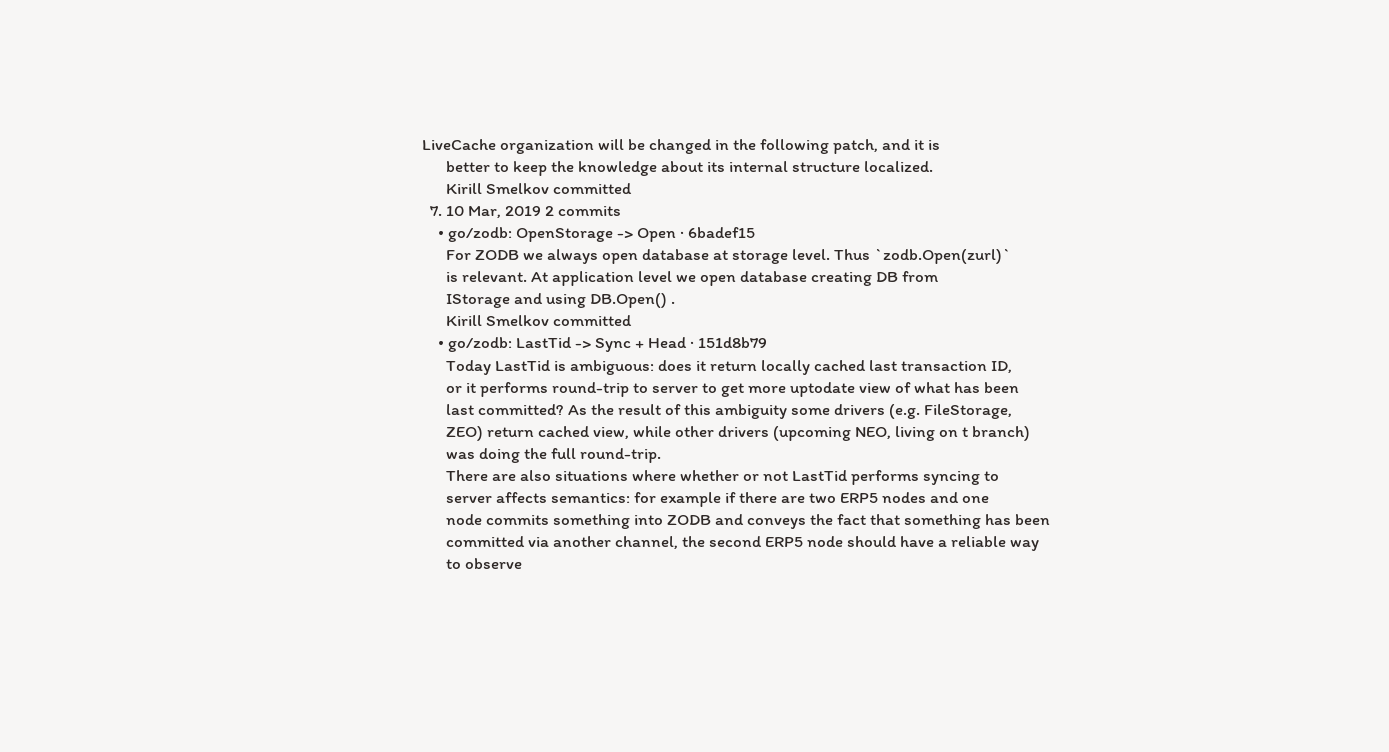LiveCache organization will be changed in the following patch, and it is
      better to keep the knowledge about its internal structure localized.
      Kirill Smelkov committed
  7. 10 Mar, 2019 2 commits
    • go/zodb: OpenStorage -> Open · 6badef15
      For ZODB we always open database at storage level. Thus `zodb.Open(zurl)`
      is relevant. At application level we open database creating DB from
      IStorage and using DB.Open() .
      Kirill Smelkov committed
    • go/zodb: LastTid -> Sync + Head · 151d8b79
      Today LastTid is ambiguous: does it return locally cached last transaction ID,
      or it performs round-trip to server to get more uptodate view of what has been
      last committed? As the result of this ambiguity some drivers (e.g. FileStorage,
      ZEO) return cached view, while other drivers (upcoming NEO, living on t branch)
      was doing the full round-trip.
      There are also situations where whether or not LastTid performs syncing to
      server affects semantics: for example if there are two ERP5 nodes and one
      node commits something into ZODB and conveys the fact that something has been
      committed via another channel, the second ERP5 node should have a reliable way
      to observe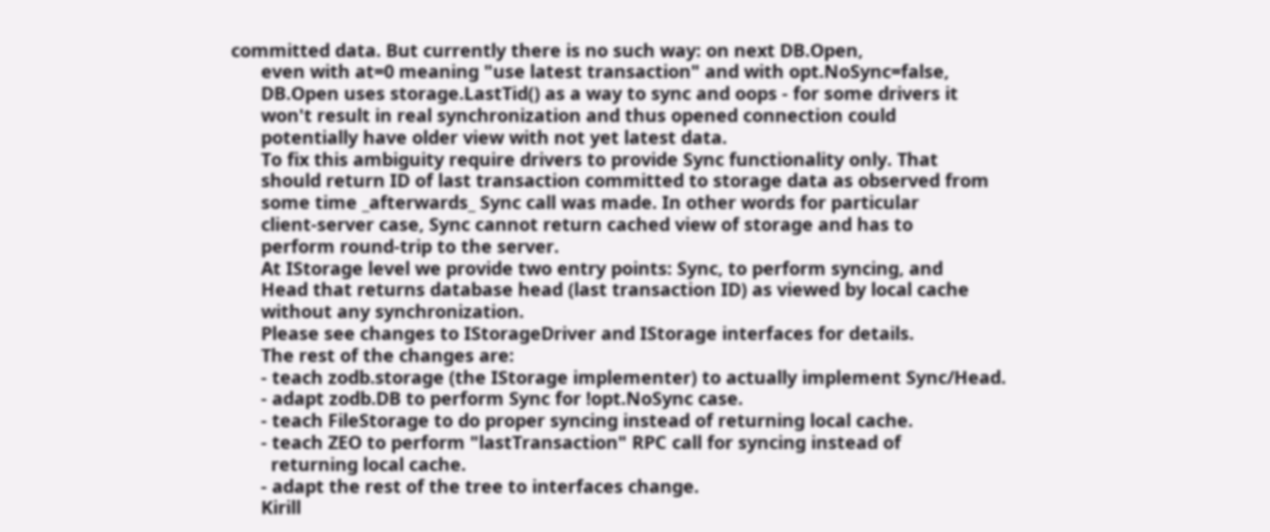committed data. But currently there is no such way: on next DB.Open,
      even with at=0 meaning "use latest transaction" and with opt.NoSync=false,
      DB.Open uses storage.LastTid() as a way to sync and oops - for some drivers it
      won't result in real synchronization and thus opened connection could
      potentially have older view with not yet latest data.
      To fix this ambiguity require drivers to provide Sync functionality only. That
      should return ID of last transaction committed to storage data as observed from
      some time _afterwards_ Sync call was made. In other words for particular
      client-server case, Sync cannot return cached view of storage and has to
      perform round-trip to the server.
      At IStorage level we provide two entry points: Sync, to perform syncing, and
      Head that returns database head (last transaction ID) as viewed by local cache
      without any synchronization.
      Please see changes to IStorageDriver and IStorage interfaces for details.
      The rest of the changes are:
      - teach zodb.storage (the IStorage implementer) to actually implement Sync/Head.
      - adapt zodb.DB to perform Sync for !opt.NoSync case.
      - teach FileStorage to do proper syncing instead of returning local cache.
      - teach ZEO to perform "lastTransaction" RPC call for syncing instead of
        returning local cache.
      - adapt the rest of the tree to interfaces change.
      Kirill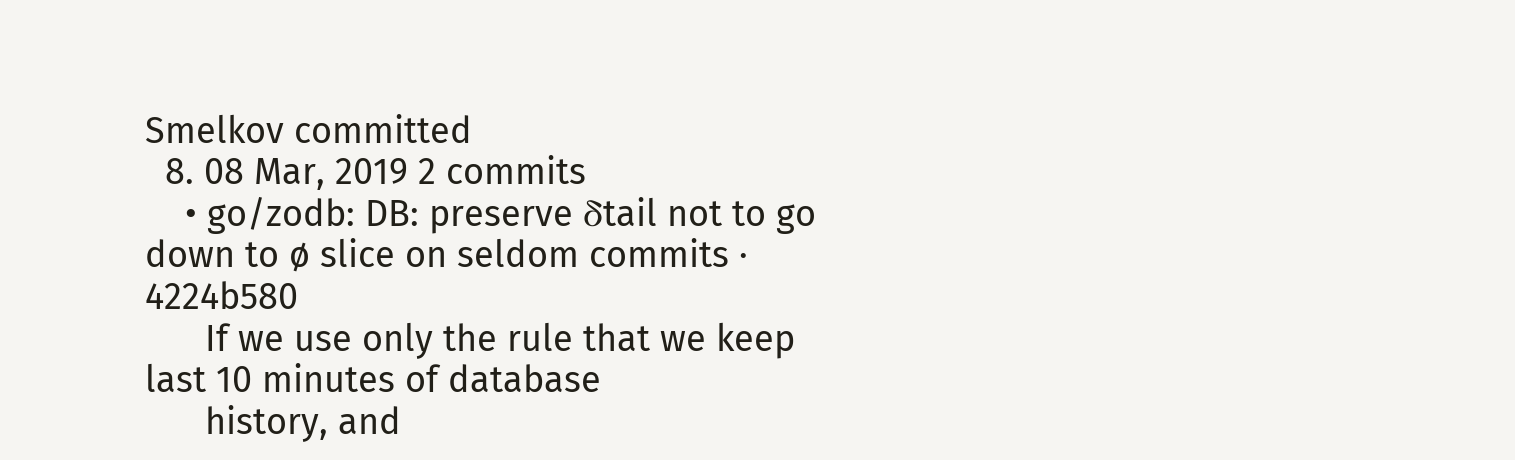Smelkov committed
  8. 08 Mar, 2019 2 commits
    • go/zodb: DB: preserve δtail not to go down to ø slice on seldom commits · 4224b580
      If we use only the rule that we keep last 10 minutes of database
      history, and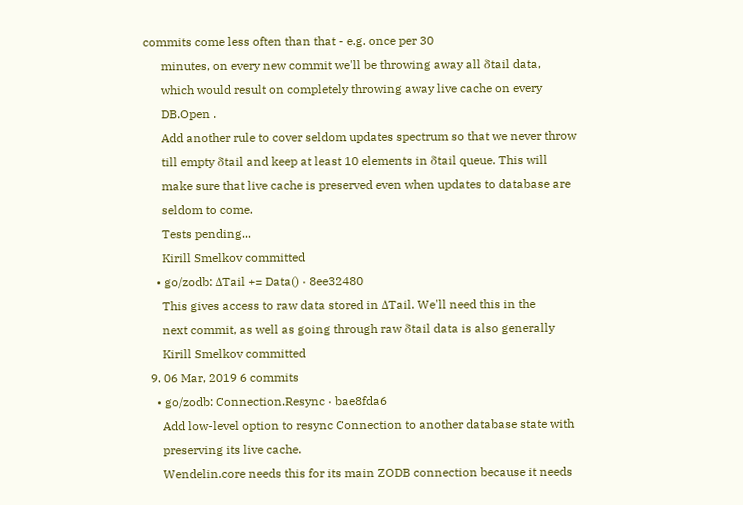commits come less often than that - e.g. once per 30
      minutes, on every new commit we'll be throwing away all δtail data,
      which would result on completely throwing away live cache on every
      DB.Open .
      Add another rule to cover seldom updates spectrum so that we never throw
      till empty δtail and keep at least 10 elements in δtail queue. This will
      make sure that live cache is preserved even when updates to database are
      seldom to come.
      Tests pending...
      Kirill Smelkov committed
    • go/zodb: ΔTail += Data() · 8ee32480
      This gives access to raw data stored in ΔTail. We'll need this in the
      next commit, as well as going through raw δtail data is also generally
      Kirill Smelkov committed
  9. 06 Mar, 2019 6 commits
    • go/zodb: Connection.Resync · bae8fda6
      Add low-level option to resync Connection to another database state with
      preserving its live cache.
      Wendelin.core needs this for its main ZODB connection because it needs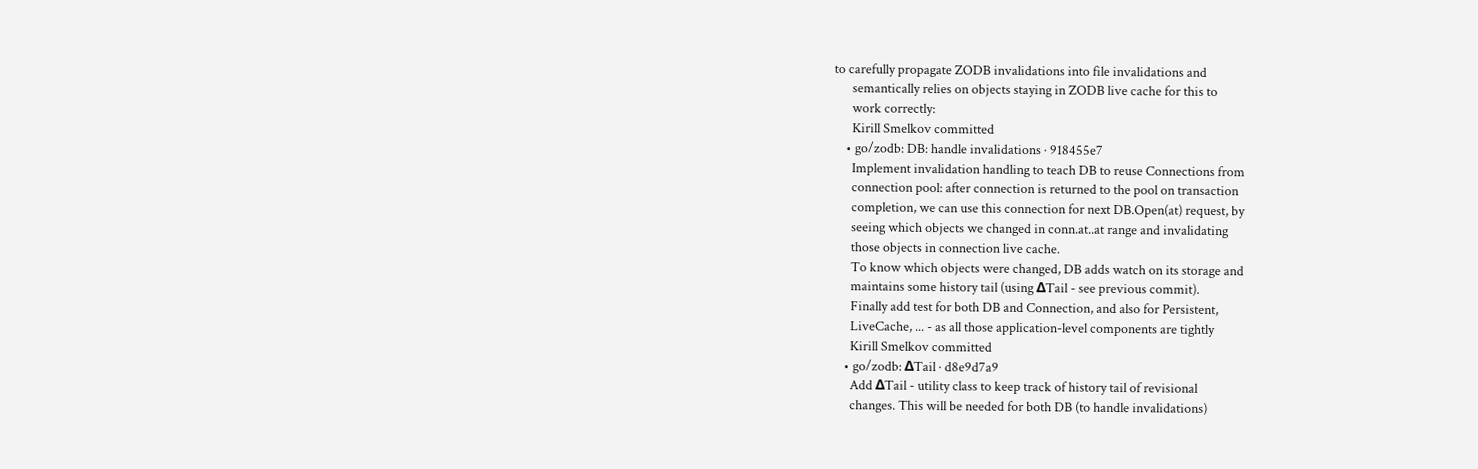to carefully propagate ZODB invalidations into file invalidations and
      semantically relies on objects staying in ZODB live cache for this to
      work correctly:
      Kirill Smelkov committed
    • go/zodb: DB: handle invalidations · 918455e7
      Implement invalidation handling to teach DB to reuse Connections from
      connection pool: after connection is returned to the pool on transaction
      completion, we can use this connection for next DB.Open(at) request, by
      seeing which objects we changed in conn.at..at range and invalidating
      those objects in connection live cache.
      To know which objects were changed, DB adds watch on its storage and
      maintains some history tail (using ΔTail - see previous commit).
      Finally add test for both DB and Connection, and also for Persistent,
      LiveCache, ... - as all those application-level components are tightly
      Kirill Smelkov committed
    • go/zodb: ΔTail · d8e9d7a9
      Add ΔTail - utility class to keep track of history tail of revisional
      changes. This will be needed for both DB (to handle invalidations)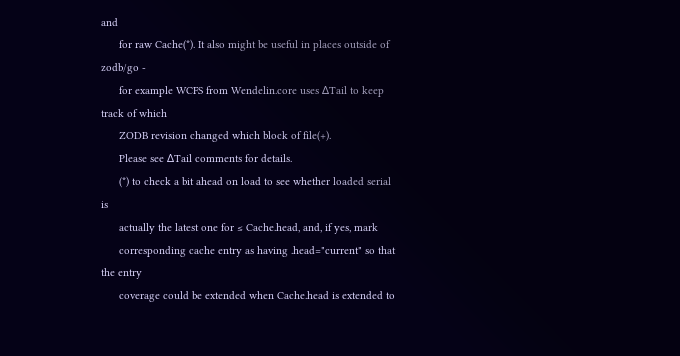and
      for raw Cache(*). It also might be useful in places outside of zodb/go -
      for example WCFS from Wendelin.core uses ΔTail to keep track of which
      ZODB revision changed which block of file(+).
      Please see ΔTail comments for details.
      (*) to check a bit ahead on load to see whether loaded serial is
      actually the latest one for ≤ Cache.head, and, if yes, mark
      corresponding cache entry as having .head="current" so that the entry
      coverage could be extended when Cache.head is extended to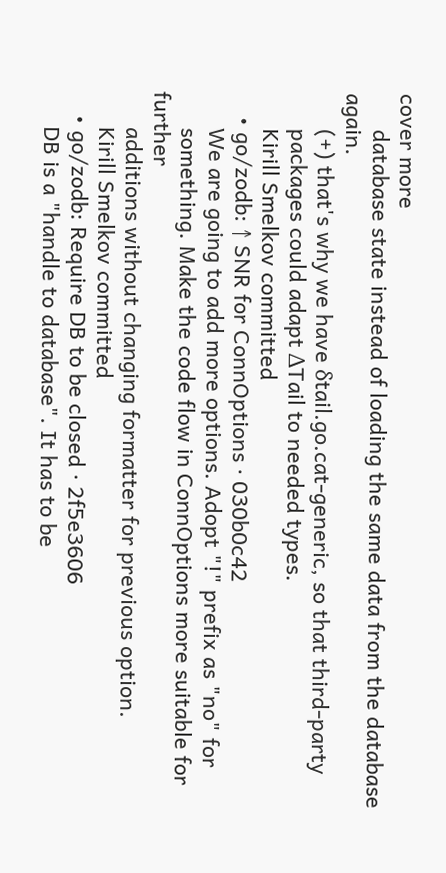cover more
      database state instead of loading the same data from the database again.
      (+) that's why we have δtail.go.cat-generic, so that third-party
      packages could adapt ΔTail to needed types.
      Kirill Smelkov committed
    • go/zodb: ↑ SNR for ConnOptions · 030b0c42
      We are going to add more options. Adopt "!" prefix as "no" for
      something. Make the code flow in ConnOptions more suitable for further
      additions without changing formatter for previous option.
      Kirill Smelkov committed
    • go/zodb: Require DB to be closed · 2f5e3606
      DB is a "handle to database". It has to be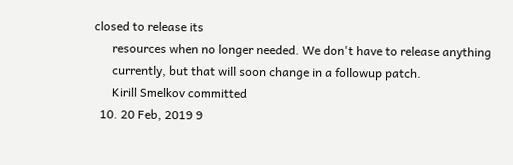closed to release its
      resources when no longer needed. We don't have to release anything
      currently, but that will soon change in a followup patch.
      Kirill Smelkov committed
  10. 20 Feb, 2019 9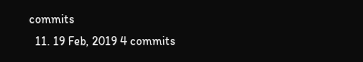commits
  11. 19 Feb, 2019 4 commits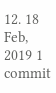12. 18 Feb, 2019 1 commit